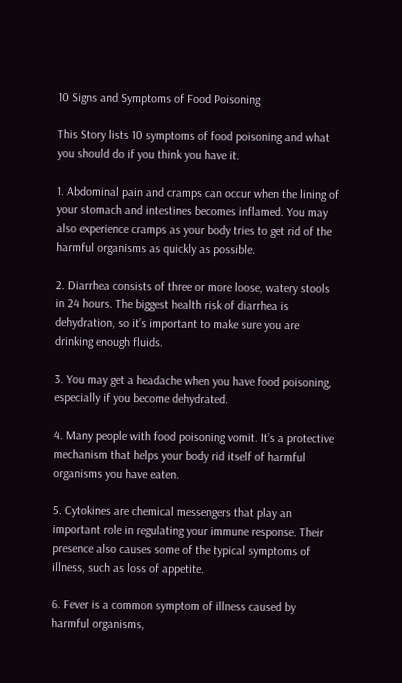10 Signs and Symptoms of Food Poisoning

This Story lists 10 symptoms of food poisoning and what you should do if you think you have it.

1. Abdominal pain and cramps can occur when the lining of your stomach and intestines becomes inflamed. You may also experience cramps as your body tries to get rid of the harmful organisms as quickly as possible.

2. Diarrhea consists of three or more loose, watery stools in 24 hours. The biggest health risk of diarrhea is dehydration, so it’s important to make sure you are drinking enough fluids.

3. You may get a headache when you have food poisoning, especially if you become dehydrated.

4. Many people with food poisoning vomit. It’s a protective mechanism that helps your body rid itself of harmful organisms you have eaten.

5. Cytokines are chemical messengers that play an important role in regulating your immune response. Their presence also causes some of the typical symptoms of illness, such as loss of appetite.

6. Fever is a common symptom of illness caused by harmful organisms,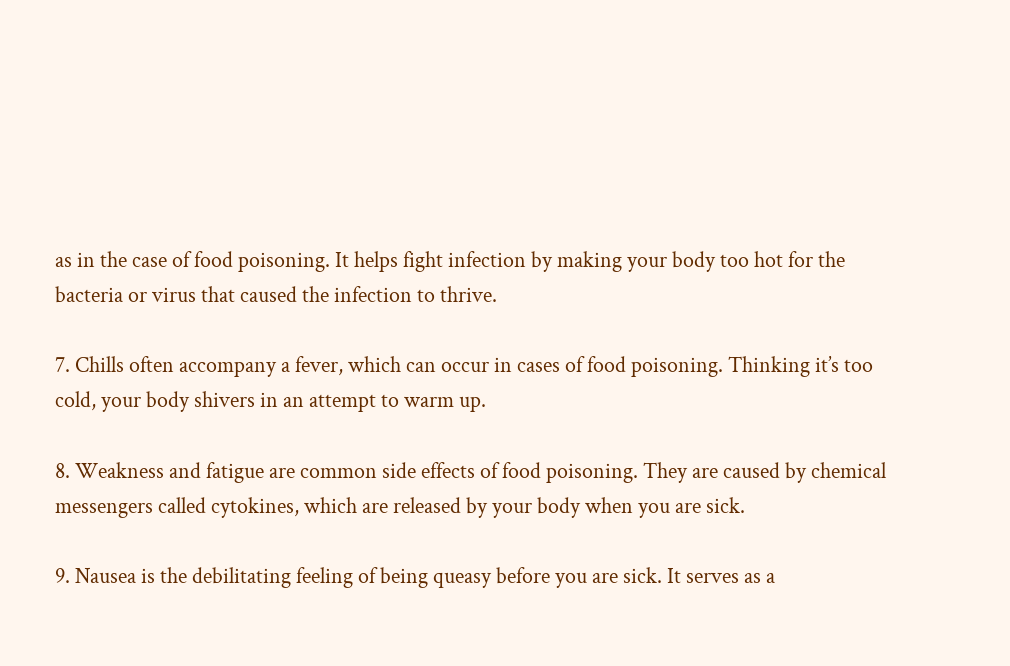as in the case of food poisoning. It helps fight infection by making your body too hot for the bacteria or virus that caused the infection to thrive.

7. Chills often accompany a fever, which can occur in cases of food poisoning. Thinking it’s too cold, your body shivers in an attempt to warm up.

8. Weakness and fatigue are common side effects of food poisoning. They are caused by chemical messengers called cytokines, which are released by your body when you are sick.

9. Nausea is the debilitating feeling of being queasy before you are sick. It serves as a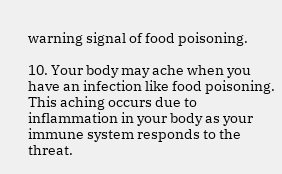warning signal of food poisoning.

10. Your body may ache when you have an infection like food poisoning. This aching occurs due to inflammation in your body as your immune system responds to the threat.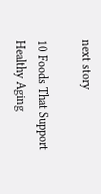next story

10 Foods That Support Healthy Aging